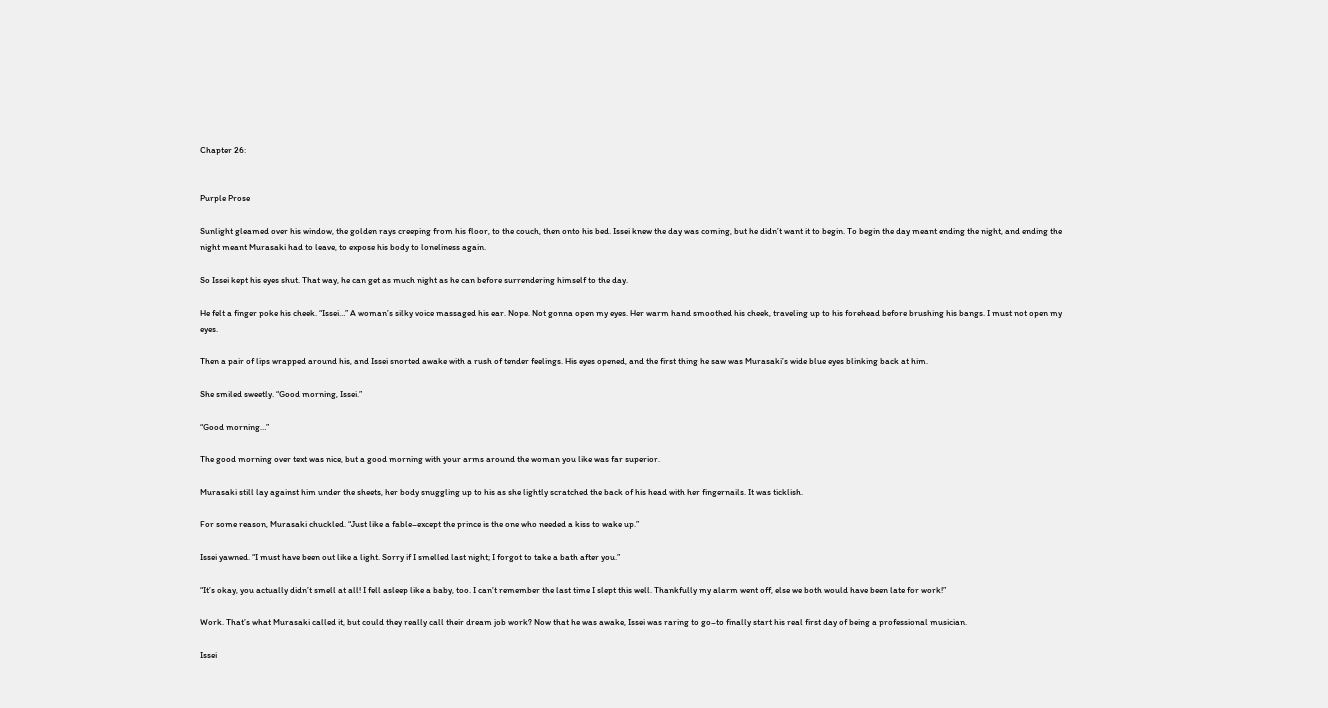Chapter 26:


Purple Prose

Sunlight gleamed over his window, the golden rays creeping from his floor, to the couch, then onto his bed. Issei knew the day was coming, but he didn’t want it to begin. To begin the day meant ending the night, and ending the night meant Murasaki had to leave, to expose his body to loneliness again.

So Issei kept his eyes shut. That way, he can get as much night as he can before surrendering himself to the day.

He felt a finger poke his cheek. “Issei…” A woman’s silky voice massaged his ear. Nope. Not gonna open my eyes. Her warm hand smoothed his cheek, traveling up to his forehead before brushing his bangs. I must not open my eyes.

Then a pair of lips wrapped around his, and Issei snorted awake with a rush of tender feelings. His eyes opened, and the first thing he saw was Murasaki’s wide blue eyes blinking back at him.

She smiled sweetly. “Good morning, Issei.”

“Good morning…”

The good morning over text was nice, but a good morning with your arms around the woman you like was far superior.

Murasaki still lay against him under the sheets, her body snuggling up to his as she lightly scratched the back of his head with her fingernails. It was ticklish.

For some reason, Murasaki chuckled. “Just like a fable–except the prince is the one who needed a kiss to wake up.”

Issei yawned. “I must have been out like a light. Sorry if I smelled last night; I forgot to take a bath after you.”

“It’s okay, you actually didn’t smell at all! I fell asleep like a baby, too. I can’t remember the last time I slept this well. Thankfully my alarm went off, else we both would have been late for work!”

Work. That’s what Murasaki called it, but could they really call their dream job work? Now that he was awake, Issei was raring to go–to finally start his real first day of being a professional musician.

Issei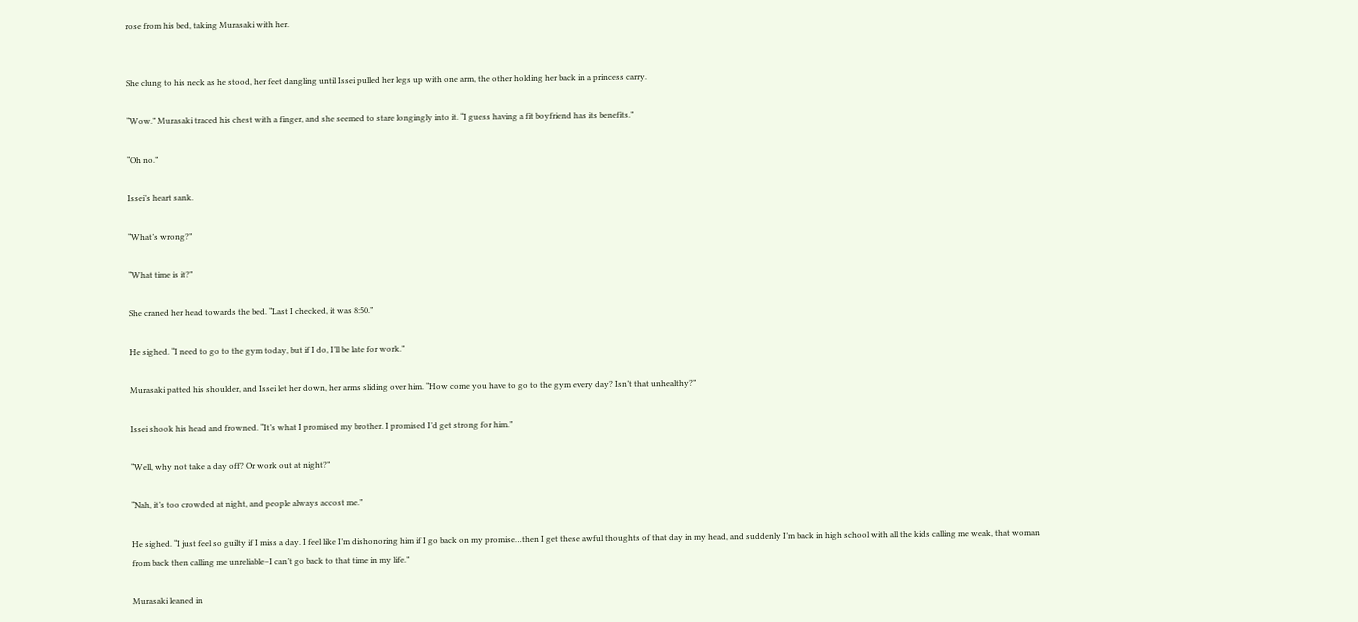rose from his bed, taking Murasaki with her.


She clung to his neck as he stood, her feet dangling until Issei pulled her legs up with one arm, the other holding her back in a princess carry.

“Wow.” Murasaki traced his chest with a finger, and she seemed to stare longingly into it. “I guess having a fit boyfriend has its benefits.”

“Oh no.”

Issei’s heart sank.

“What’s wrong?”

“What time is it?”

She craned her head towards the bed. “Last I checked, it was 8:50.”

He sighed. “I need to go to the gym today, but if I do, I’ll be late for work.”

Murasaki patted his shoulder, and Issei let her down, her arms sliding over him. “How come you have to go to the gym every day? Isn’t that unhealthy?”

Issei shook his head and frowned. “It’s what I promised my brother. I promised I’d get strong for him.”

“Well, why not take a day off? Or work out at night?”

“Nah, it’s too crowded at night, and people always accost me.”

He sighed. “I just feel so guilty if I miss a day. I feel like I’m dishonoring him if I go back on my promise…then I get these awful thoughts of that day in my head, and suddenly I’m back in high school with all the kids calling me weak, that woman from back then calling me unreliable–I can’t go back to that time in my life.”

Murasaki leaned in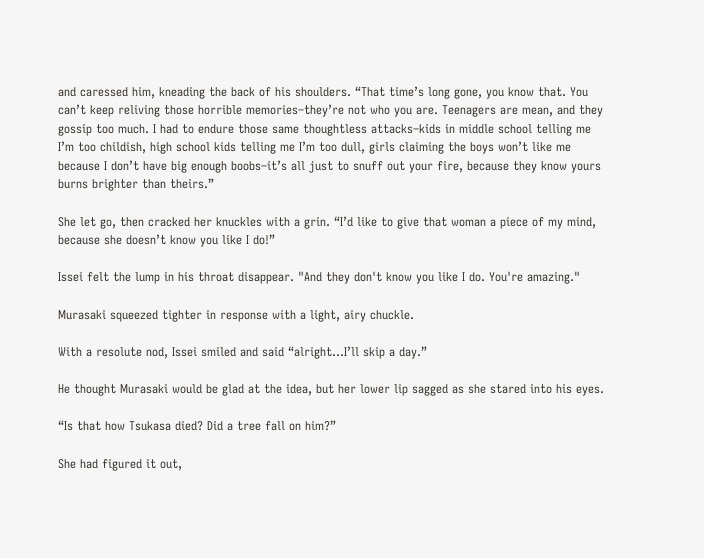and caressed him, kneading the back of his shoulders. “That time’s long gone, you know that. You can’t keep reliving those horrible memories–they’re not who you are. Teenagers are mean, and they gossip too much. I had to endure those same thoughtless attacks–kids in middle school telling me I’m too childish, high school kids telling me I’m too dull, girls claiming the boys won’t like me because I don’t have big enough boobs–it’s all just to snuff out your fire, because they know yours burns brighter than theirs.”

She let go, then cracked her knuckles with a grin. “I’d like to give that woman a piece of my mind, because she doesn’t know you like I do!”

Issei felt the lump in his throat disappear. "And they don't know you like I do. You're amazing."

Murasaki squeezed tighter in response with a light, airy chuckle.

With a resolute nod, Issei smiled and said “alright…I’ll skip a day.”

He thought Murasaki would be glad at the idea, but her lower lip sagged as she stared into his eyes.

“Is that how Tsukasa died? Did a tree fall on him?”

She had figured it out,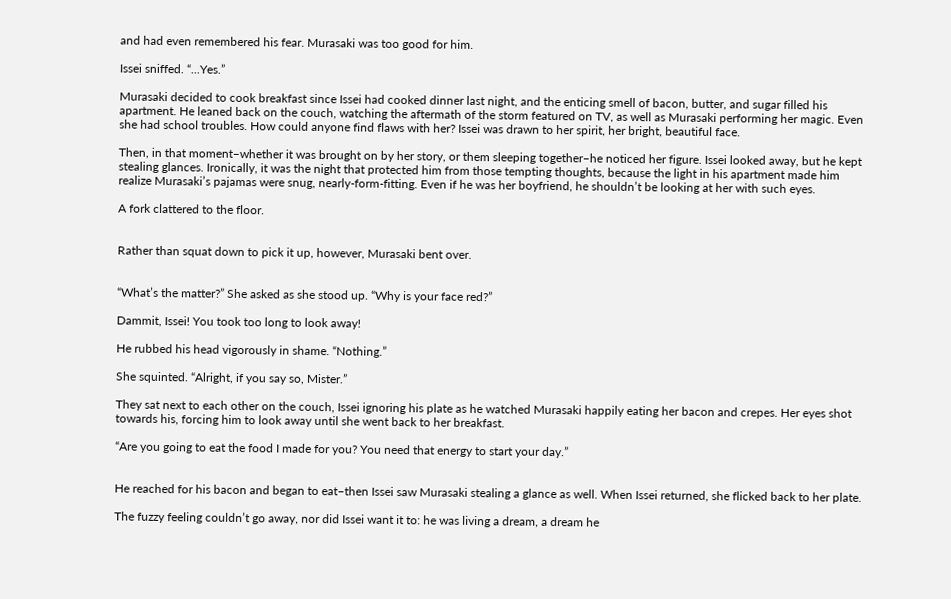and had even remembered his fear. Murasaki was too good for him.

Issei sniffed. “...Yes.”

Murasaki decided to cook breakfast since Issei had cooked dinner last night, and the enticing smell of bacon, butter, and sugar filled his apartment. He leaned back on the couch, watching the aftermath of the storm featured on TV, as well as Murasaki performing her magic. Even she had school troubles. How could anyone find flaws with her? Issei was drawn to her spirit, her bright, beautiful face.

Then, in that moment–whether it was brought on by her story, or them sleeping together–he noticed her figure. Issei looked away, but he kept stealing glances. Ironically, it was the night that protected him from those tempting thoughts, because the light in his apartment made him realize Murasaki’s pajamas were snug, nearly-form-fitting. Even if he was her boyfriend, he shouldn’t be looking at her with such eyes.

A fork clattered to the floor.


Rather than squat down to pick it up, however, Murasaki bent over.


“What’s the matter?” She asked as she stood up. “Why is your face red?”

Dammit, Issei! You took too long to look away!

He rubbed his head vigorously in shame. “Nothing.”

She squinted. “Alright, if you say so, Mister.”

They sat next to each other on the couch, Issei ignoring his plate as he watched Murasaki happily eating her bacon and crepes. Her eyes shot towards his, forcing him to look away until she went back to her breakfast.

“Are you going to eat the food I made for you? You need that energy to start your day.”


He reached for his bacon and began to eat–then Issei saw Murasaki stealing a glance as well. When Issei returned, she flicked back to her plate.

The fuzzy feeling couldn’t go away, nor did Issei want it to: he was living a dream, a dream he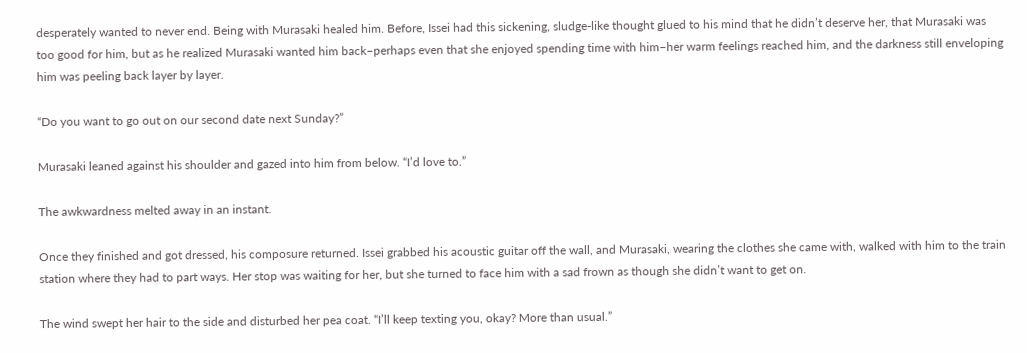desperately wanted to never end. Being with Murasaki healed him. Before, Issei had this sickening, sludge-like thought glued to his mind that he didn’t deserve her, that Murasaki was too good for him, but as he realized Murasaki wanted him back–perhaps even that she enjoyed spending time with him–her warm feelings reached him, and the darkness still enveloping him was peeling back layer by layer.

“Do you want to go out on our second date next Sunday?”

Murasaki leaned against his shoulder and gazed into him from below. “I’d love to.”

The awkwardness melted away in an instant.

Once they finished and got dressed, his composure returned. Issei grabbed his acoustic guitar off the wall, and Murasaki, wearing the clothes she came with, walked with him to the train station where they had to part ways. Her stop was waiting for her, but she turned to face him with a sad frown as though she didn’t want to get on.

The wind swept her hair to the side and disturbed her pea coat. “I’ll keep texting you, okay? More than usual.”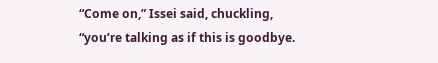“Come on,” Issei said, chuckling, “you’re talking as if this is goodbye.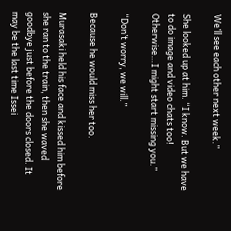We’ll see each other next week.”

She looked up at him. “I know. But we have to do image and video chats too! Otherwise…I might start missing you.”

“Don’t worry, we will.”

Because he would miss her too.

Murasaki held his face and kissed him before she ran to the train, then she waved goodbye just before the doors closed. It may be the last time Issei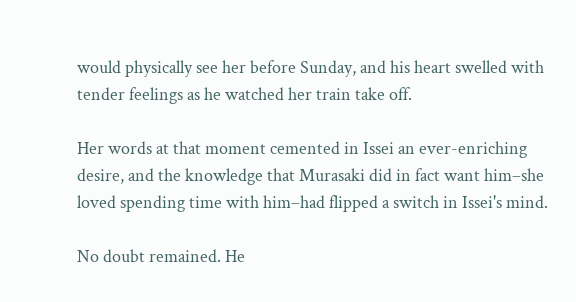would physically see her before Sunday, and his heart swelled with tender feelings as he watched her train take off.

Her words at that moment cemented in Issei an ever-enriching desire, and the knowledge that Murasaki did in fact want him–she loved spending time with him–had flipped a switch in Issei's mind.

No doubt remained. He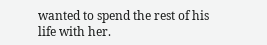wanted to spend the rest of his life with her.